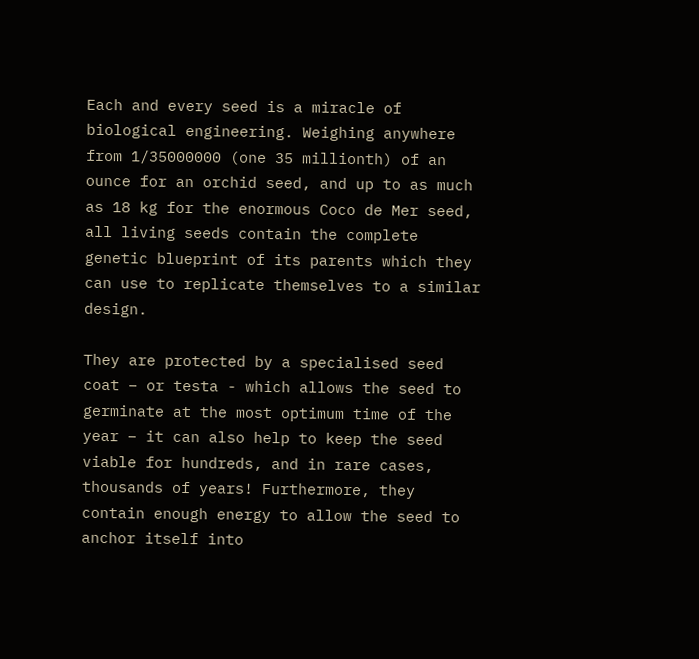Each and every seed is a miracle of biological engineering. Weighing anywhere from 1/35000000 (one 35 millionth) of an ounce for an orchid seed, and up to as much as 18 kg for the enormous Coco de Mer seed, all living seeds contain the complete genetic blueprint of its parents which they can use to replicate themselves to a similar design.

They are protected by a specialised seed coat – or testa - which allows the seed to germinate at the most optimum time of the year – it can also help to keep the seed viable for hundreds, and in rare cases, thousands of years! Furthermore, they contain enough energy to allow the seed to anchor itself into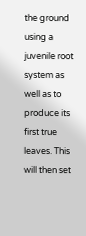the ground using a juvenile root system as well as to produce its first true leaves. This will then set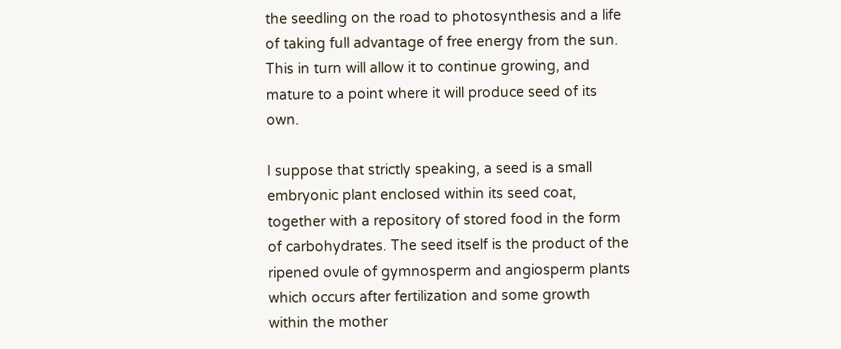the seedling on the road to photosynthesis and a life of taking full advantage of free energy from the sun. This in turn will allow it to continue growing, and mature to a point where it will produce seed of its own.

I suppose that strictly speaking, a seed is a small embryonic plant enclosed within its seed coat, together with a repository of stored food in the form of carbohydrates. The seed itself is the product of the ripened ovule of gymnosperm and angiosperm plants which occurs after fertilization and some growth within the mother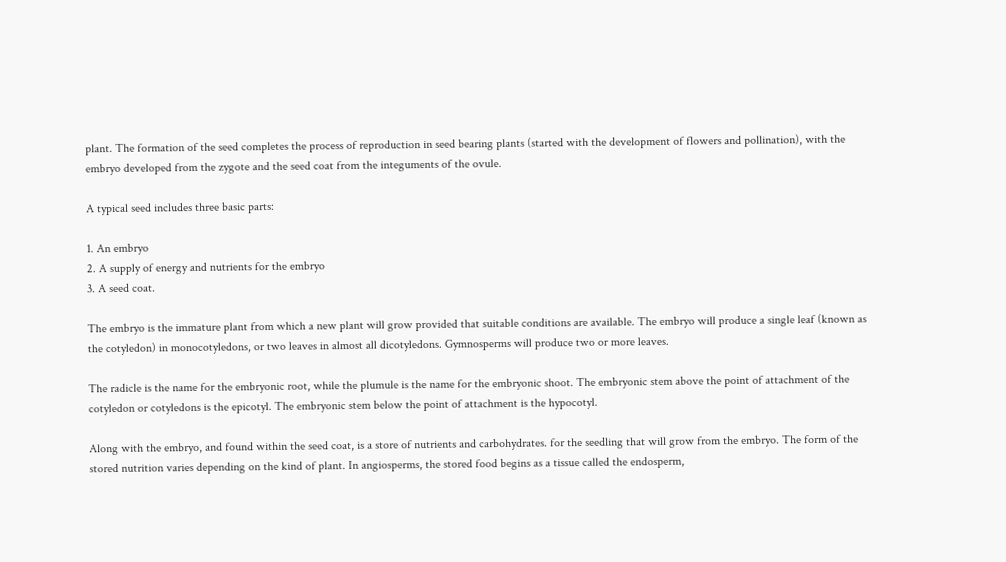plant. The formation of the seed completes the process of reproduction in seed bearing plants (started with the development of flowers and pollination), with the embryo developed from the zygote and the seed coat from the integuments of the ovule.

A typical seed includes three basic parts:

1. An embryo
2. A supply of energy and nutrients for the embryo
3. A seed coat.

The embryo is the immature plant from which a new plant will grow provided that suitable conditions are available. The embryo will produce a single leaf (known as the cotyledon) in monocotyledons, or two leaves in almost all dicotyledons. Gymnosperms will produce two or more leaves.

The radicle is the name for the embryonic root, while the plumule is the name for the embryonic shoot. The embryonic stem above the point of attachment of the cotyledon or cotyledons is the epicotyl. The embryonic stem below the point of attachment is the hypocotyl.

Along with the embryo, and found within the seed coat, is a store of nutrients and carbohydrates. for the seedling that will grow from the embryo. The form of the stored nutrition varies depending on the kind of plant. In angiosperms, the stored food begins as a tissue called the endosperm,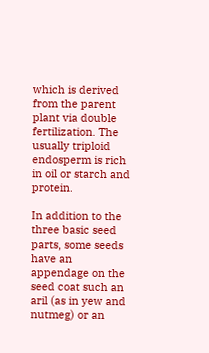which is derived from the parent plant via double fertilization. The usually triploid endosperm is rich in oil or starch and protein.

In addition to the three basic seed parts, some seeds have an appendage on the seed coat such an aril (as in yew and nutmeg) or an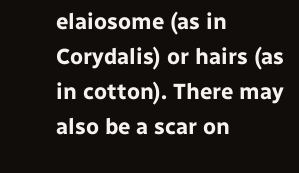elaiosome (as in Corydalis) or hairs (as in cotton). There may also be a scar on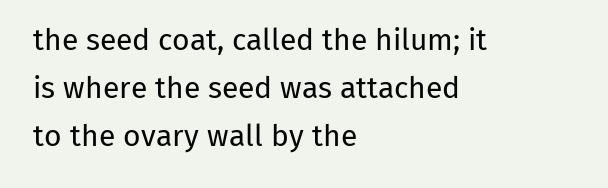the seed coat, called the hilum; it is where the seed was attached to the ovary wall by the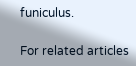funiculus.

For related articles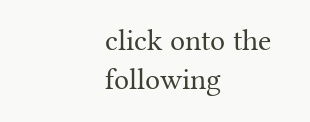click onto the following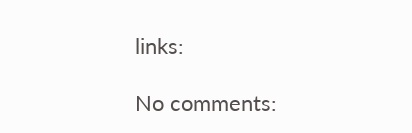links:

No comments: